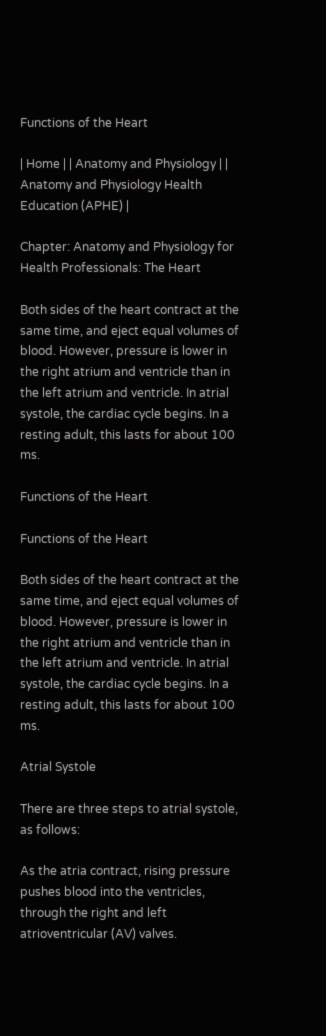Functions of the Heart

| Home | | Anatomy and Physiology | | Anatomy and Physiology Health Education (APHE) |

Chapter: Anatomy and Physiology for Health Professionals: The Heart

Both sides of the heart contract at the same time, and eject equal volumes of blood. However, pressure is lower in the right atrium and ventricle than in the left atrium and ventricle. In atrial systole, the cardiac cycle begins. In a resting adult, this lasts for about 100 ms.

Functions of the Heart

Functions of the Heart

Both sides of the heart contract at the same time, and eject equal volumes of blood. However, pressure is lower in the right atrium and ventricle than in the left atrium and ventricle. In atrial systole, the cardiac cycle begins. In a resting adult, this lasts for about 100 ms.

Atrial Systole

There are three steps to atrial systole, as follows:

As the atria contract, rising pressure pushes blood into the ventricles, through the right and left atrioventricular (AV) valves.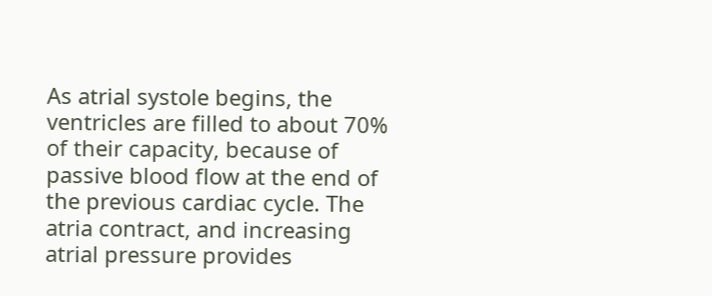As atrial systole begins, the ventricles are filled to about 70% of their capacity, because of passive blood flow at the end of the previous cardiac cycle. The atria contract, and increasing atrial pressure provides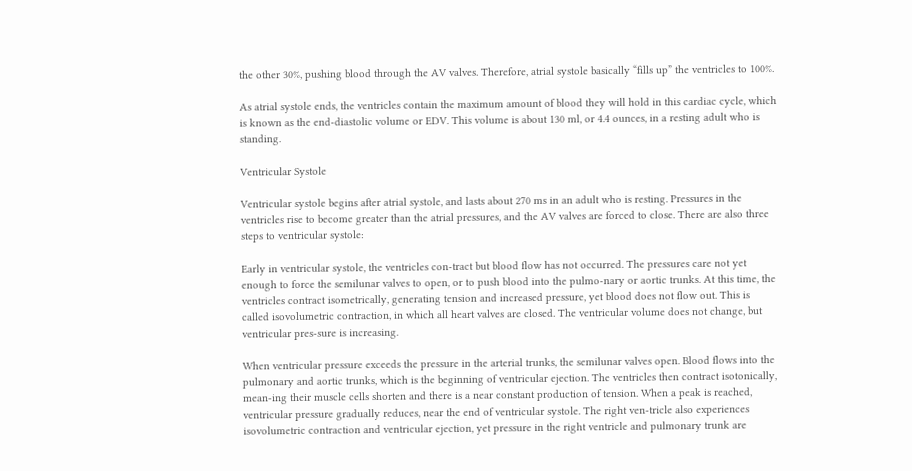the other 30%, pushing blood through the AV valves. Therefore, atrial systole basically “fills up” the ventricles to 100%.

As atrial systole ends, the ventricles contain the maximum amount of blood they will hold in this cardiac cycle, which is known as the end-diastolic volume or EDV. This volume is about 130 ml, or 4.4 ounces, in a resting adult who is standing.

Ventricular Systole

Ventricular systole begins after atrial systole, and lasts about 270 ms in an adult who is resting. Pressures in the ventricles rise to become greater than the atrial pressures, and the AV valves are forced to close. There are also three steps to ventricular systole:

Early in ventricular systole, the ventricles con-tract but blood flow has not occurred. The pressures care not yet enough to force the semilunar valves to open, or to push blood into the pulmo-nary or aortic trunks. At this time, the ventricles contract isometrically, generating tension and increased pressure, yet blood does not flow out. This is called isovolumetric contraction, in which all heart valves are closed. The ventricular volume does not change, but ventricular pres-sure is increasing.

When ventricular pressure exceeds the pressure in the arterial trunks, the semilunar valves open. Blood flows into the pulmonary and aortic trunks, which is the beginning of ventricular ejection. The ventricles then contract isotonically, mean-ing their muscle cells shorten and there is a near constant production of tension. When a peak is reached, ventricular pressure gradually reduces, near the end of ventricular systole. The right ven-tricle also experiences isovolumetric contraction and ventricular ejection, yet pressure in the right ventricle and pulmonary trunk are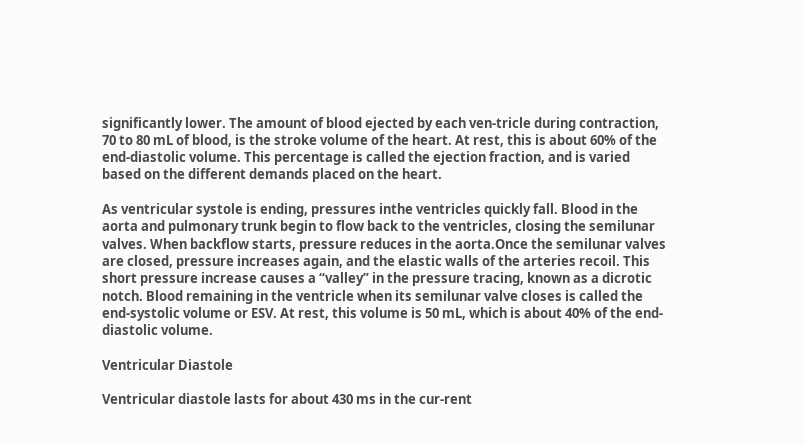significantly lower. The amount of blood ejected by each ven-tricle during contraction, 70 to 80 mL of blood, is the stroke volume of the heart. At rest, this is about 60% of the end-diastolic volume. This percentage is called the ejection fraction, and is varied based on the different demands placed on the heart.

As ventricular systole is ending, pressures inthe ventricles quickly fall. Blood in the aorta and pulmonary trunk begin to flow back to the ventricles, closing the semilunar valves. When backflow starts, pressure reduces in the aorta.Once the semilunar valves are closed, pressure increases again, and the elastic walls of the arteries recoil. This short pressure increase causes a “valley” in the pressure tracing, known as a dicrotic notch. Blood remaining in the ventricle when its semilunar valve closes is called the end-systolic volume or ESV. At rest, this volume is 50 mL, which is about 40% of the end-diastolic volume.

Ventricular Diastole

Ventricular diastole lasts for about 430 ms in the cur-rent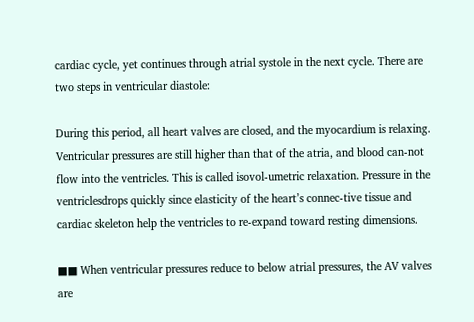cardiac cycle, yet continues through atrial systole in the next cycle. There are two steps in ventricular diastole:

During this period, all heart valves are closed, and the myocardium is relaxing. Ventricular pressures are still higher than that of the atria, and blood can-not flow into the ventricles. This is called isovol-umetric relaxation. Pressure in the ventriclesdrops quickly since elasticity of the heart’s connec-tive tissue and cardiac skeleton help the ventricles to re-expand toward resting dimensions.

■■ When ventricular pressures reduce to below atrial pressures, the AV valves are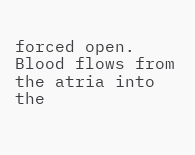forced open. Blood flows from the atria into the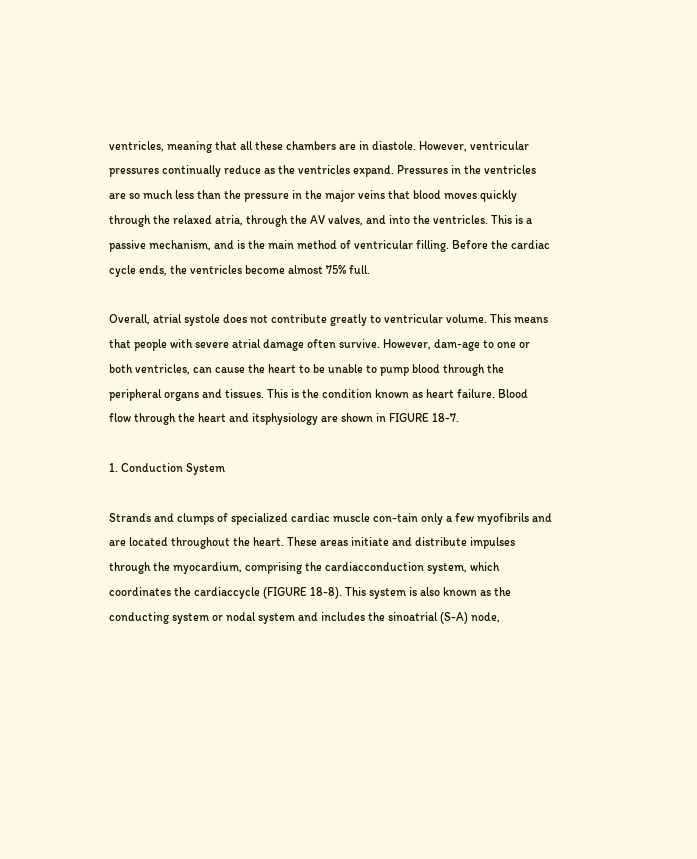ventricles, meaning that all these chambers are in diastole. However, ventricular pressures continually reduce as the ventricles expand. Pressures in the ventricles are so much less than the pressure in the major veins that blood moves quickly through the relaxed atria, through the AV valves, and into the ventricles. This is a passive mechanism, and is the main method of ventricular filling. Before the cardiac cycle ends, the ventricles become almost 75% full.

Overall, atrial systole does not contribute greatly to ventricular volume. This means that people with severe atrial damage often survive. However, dam-age to one or both ventricles, can cause the heart to be unable to pump blood through the peripheral organs and tissues. This is the condition known as heart failure. Blood flow through the heart and itsphysiology are shown in FIGURE 18-7.

1. Conduction System

Strands and clumps of specialized cardiac muscle con-tain only a few myofibrils and are located throughout the heart. These areas initiate and distribute impulses through the myocardium, comprising the cardiacconduction system, which coordinates the cardiaccycle (FIGURE 18-8). This system is also known as the conducting system or nodal system and includes the sinoatrial (S-A) node,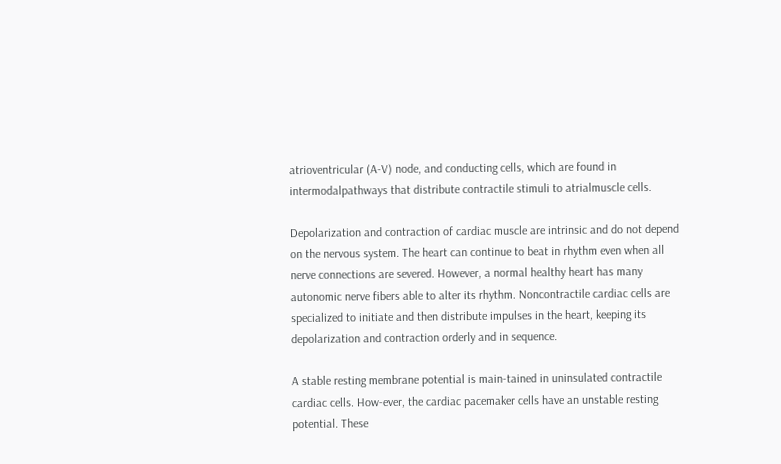atrioventricular (A-V) node, and conducting cells, which are found in intermodalpathways that distribute contractile stimuli to atrialmuscle cells.

Depolarization and contraction of cardiac muscle are intrinsic and do not depend on the nervous system. The heart can continue to beat in rhythm even when all nerve connections are severed. However, a normal healthy heart has many autonomic nerve fibers able to alter its rhythm. Noncontractile cardiac cells are specialized to initiate and then distribute impulses in the heart, keeping its depolarization and contraction orderly and in sequence.

A stable resting membrane potential is main-tained in uninsulated contractile cardiac cells. How-ever, the cardiac pacemaker cells have an unstable resting potential. These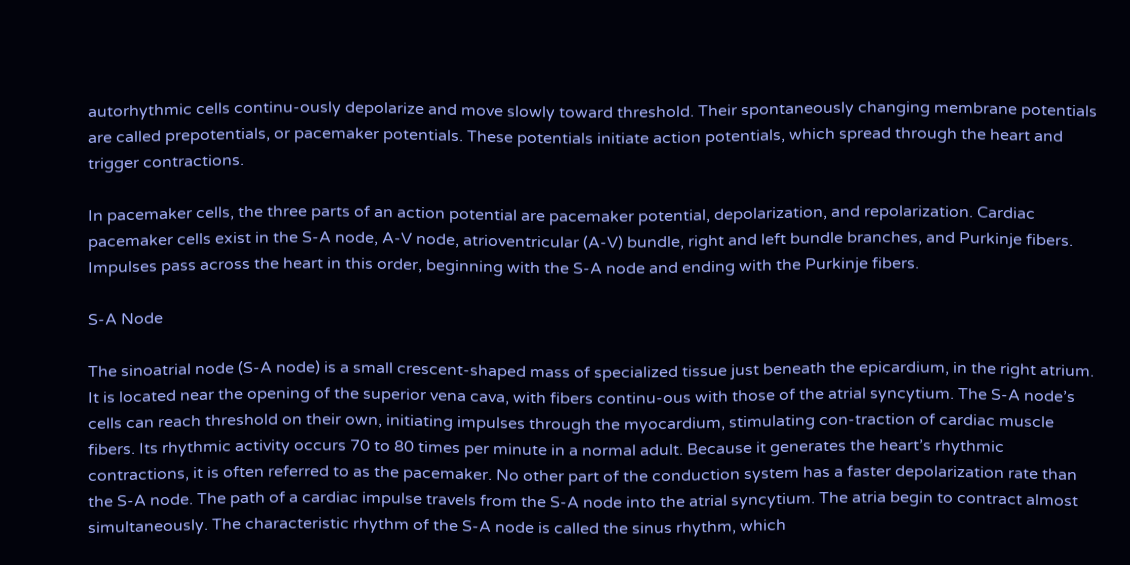autorhythmic cells continu-ously depolarize and move slowly toward threshold. Their spontaneously changing membrane potentials are called prepotentials, or pacemaker potentials. These potentials initiate action potentials, which spread through the heart and trigger contractions.

In pacemaker cells, the three parts of an action potential are pacemaker potential, depolarization, and repolarization. Cardiac pacemaker cells exist in the S-A node, A-V node, atrioventricular (A-V) bundle, right and left bundle branches, and Purkinje fibers. Impulses pass across the heart in this order, beginning with the S-A node and ending with the Purkinje fibers.

S-A Node

The sinoatrial node (S-A node) is a small crescent-shaped mass of specialized tissue just beneath the epicardium, in the right atrium. It is located near the opening of the superior vena cava, with fibers continu-ous with those of the atrial syncytium. The S-A node’s cells can reach threshold on their own, initiating impulses through the myocardium, stimulating con-traction of cardiac muscle fibers. Its rhythmic activity occurs 70 to 80 times per minute in a normal adult. Because it generates the heart’s rhythmic contractions, it is often referred to as the pacemaker. No other part of the conduction system has a faster depolarization rate than the S-A node. The path of a cardiac impulse travels from the S-A node into the atrial syncytium. The atria begin to contract almost simultaneously. The characteristic rhythm of the S-A node is called the sinus rhythm, which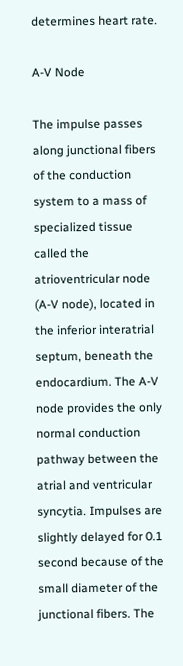determines heart rate.

A-V Node

The impulse passes along junctional fibers of the conduction system to a mass of specialized tissue called the atrioventricular node (A-V node), located in the inferior interatrial septum, beneath the endocardium. The A-V node provides the only normal conduction pathway between the atrial and ventricular syncytia. Impulses are slightly delayed for 0.1 second because of the small diameter of the junctional fibers. The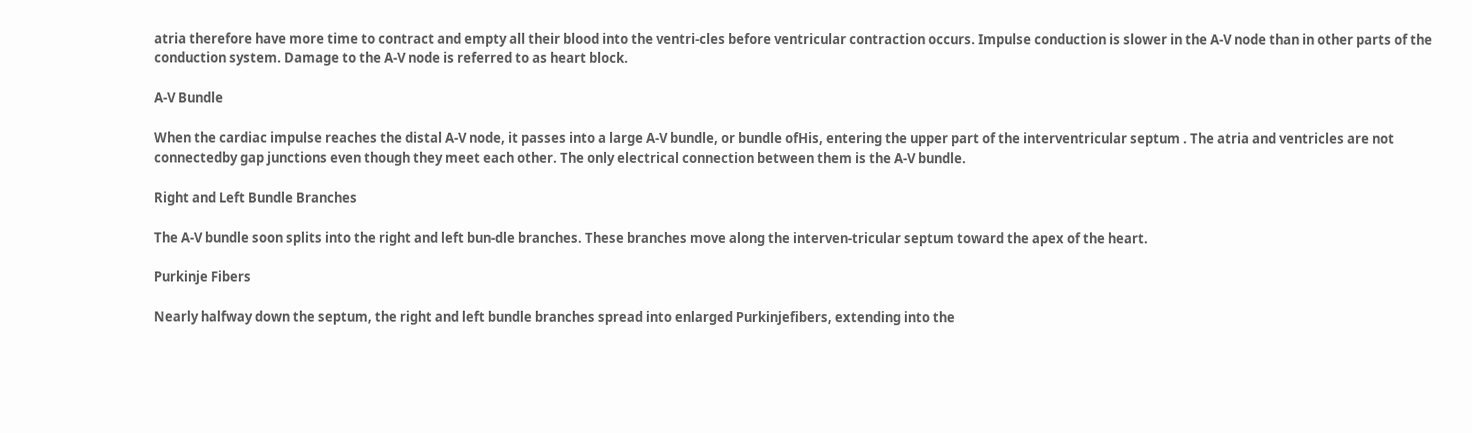atria therefore have more time to contract and empty all their blood into the ventri-cles before ventricular contraction occurs. Impulse conduction is slower in the A-V node than in other parts of the conduction system. Damage to the A-V node is referred to as heart block.

A-V Bundle

When the cardiac impulse reaches the distal A-V node, it passes into a large A-V bundle, or bundle ofHis, entering the upper part of the interventricular septum . The atria and ventricles are not connectedby gap junctions even though they meet each other. The only electrical connection between them is the A-V bundle.

Right and Left Bundle Branches

The A-V bundle soon splits into the right and left bun-dle branches. These branches move along the interven-tricular septum toward the apex of the heart.

Purkinje Fibers

Nearly halfway down the septum, the right and left bundle branches spread into enlarged Purkinjefibers, extending into the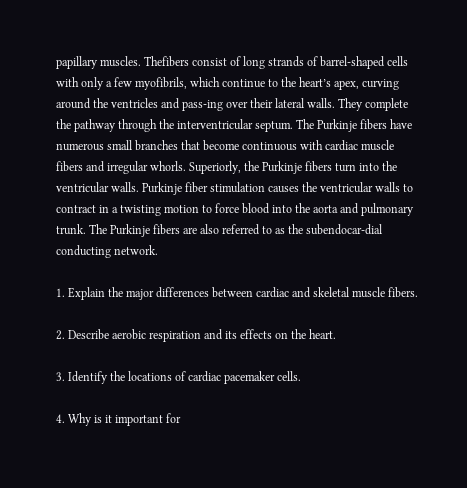papillary muscles. Thefibers consist of long strands of barrel-shaped cells with only a few myofibrils, which continue to the heart’s apex, curving around the ventricles and pass-ing over their lateral walls. They complete the pathway through the interventricular septum. The Purkinje fibers have numerous small branches that become continuous with cardiac muscle fibers and irregular whorls. Superiorly, the Purkinje fibers turn into the ventricular walls. Purkinje fiber stimulation causes the ventricular walls to contract in a twisting motion to force blood into the aorta and pulmonary trunk. The Purkinje fibers are also referred to as the subendocar-dial conducting network.

1. Explain the major differences between cardiac and skeletal muscle fibers.

2. Describe aerobic respiration and its effects on the heart.

3. Identify the locations of cardiac pacemaker cells.

4. Why is it important for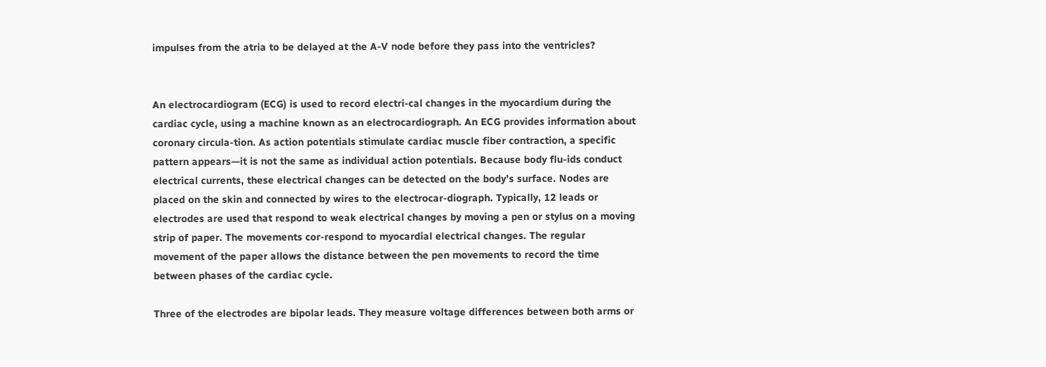impulses from the atria to be delayed at the A-V node before they pass into the ventricles?


An electrocardiogram (ECG) is used to record electri-cal changes in the myocardium during the cardiac cycle, using a machine known as an electrocardiograph. An ECG provides information about coronary circula-tion. As action potentials stimulate cardiac muscle fiber contraction, a specific pattern appears—it is not the same as individual action potentials. Because body flu-ids conduct electrical currents, these electrical changes can be detected on the body’s surface. Nodes are placed on the skin and connected by wires to the electrocar-diograph. Typically, 12 leads or electrodes are used that respond to weak electrical changes by moving a pen or stylus on a moving strip of paper. The movements cor-respond to myocardial electrical changes. The regular movement of the paper allows the distance between the pen movements to record the time between phases of the cardiac cycle.

Three of the electrodes are bipolar leads. They measure voltage differences between both arms or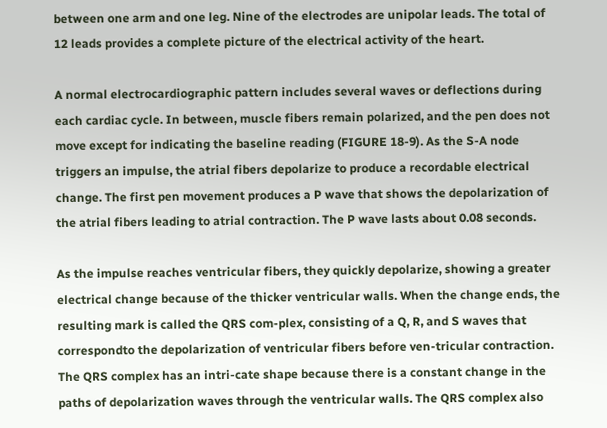between one arm and one leg. Nine of the electrodes are unipolar leads. The total of 12 leads provides a complete picture of the electrical activity of the heart.

A normal electrocardiographic pattern includes several waves or deflections during each cardiac cycle. In between, muscle fibers remain polarized, and the pen does not move except for indicating the baseline reading (FIGURE 18-9). As the S-A node triggers an impulse, the atrial fibers depolarize to produce a recordable electrical change. The first pen movement produces a P wave that shows the depolarization of the atrial fibers leading to atrial contraction. The P wave lasts about 0.08 seconds.

As the impulse reaches ventricular fibers, they quickly depolarize, showing a greater electrical change because of the thicker ventricular walls. When the change ends, the resulting mark is called the QRS com-plex, consisting of a Q, R, and S waves that correspondto the depolarization of ventricular fibers before ven-tricular contraction. The QRS complex has an intri-cate shape because there is a constant change in the paths of depolarization waves through the ventricular walls. The QRS complex also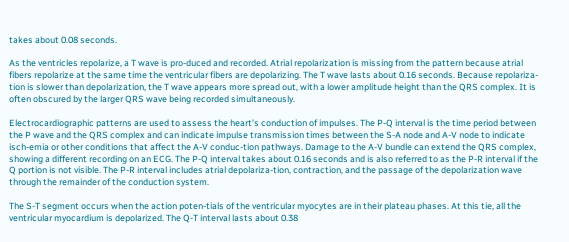takes about 0.08 seconds.

As the ventricles repolarize, a T wave is pro-duced and recorded. Atrial repolarization is missing from the pattern because atrial fibers repolarize at the same time the ventricular fibers are depolarizing. The T wave lasts about 0.16 seconds. Because repolariza-tion is slower than depolarization, the T wave appears more spread out, with a lower amplitude height than the QRS complex. It is often obscured by the larger QRS wave being recorded simultaneously.

Electrocardiographic patterns are used to assess the heart’s conduction of impulses. The P-Q interval is the time period between the P wave and the QRS complex and can indicate impulse transmission times between the S-A node and A-V node to indicate isch-emia or other conditions that affect the A-V conduc-tion pathways. Damage to the A-V bundle can extend the QRS complex, showing a different recording on an ECG. The P-Q interval takes about 0.16 seconds and is also referred to as the P-R interval if the Q portion is not visible. The P-R interval includes atrial depolariza-tion, contraction, and the passage of the depolarization wave through the remainder of the conduction system.

The S-T segment occurs when the action poten-tials of the ventricular myocytes are in their plateau phases. At this tie, all the ventricular myocardium is depolarized. The Q-T interval lasts about 0.38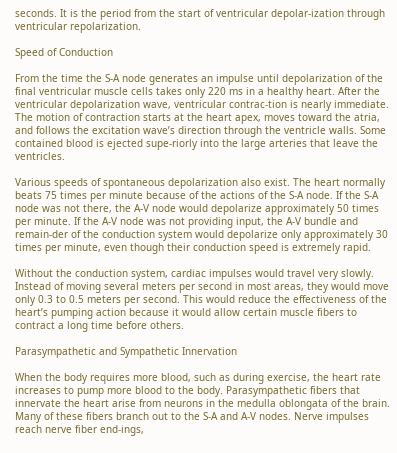seconds. It is the period from the start of ventricular depolar-ization through ventricular repolarization.

Speed of Conduction

From the time the S-A node generates an impulse until depolarization of the final ventricular muscle cells takes only 220 ms in a healthy heart. After the ventricular depolarization wave, ventricular contrac-tion is nearly immediate. The motion of contraction starts at the heart apex, moves toward the atria, and follows the excitation wave’s direction through the ventricle walls. Some contained blood is ejected supe-riorly into the large arteries that leave the ventricles.

Various speeds of spontaneous depolarization also exist. The heart normally beats 75 times per minute because of the actions of the S-A node. If the S-A node was not there, the A-V node would depolarize approximately 50 times per minute. If the A-V node was not providing input, the A-V bundle and remain-der of the conduction system would depolarize only approximately 30 times per minute, even though their conduction speed is extremely rapid.

Without the conduction system, cardiac impulses would travel very slowly. Instead of moving several meters per second in most areas, they would move only 0.3 to 0.5 meters per second. This would reduce the effectiveness of the heart’s pumping action because it would allow certain muscle fibers to contract a long time before others.

Parasympathetic and Sympathetic Innervation

When the body requires more blood, such as during exercise, the heart rate increases to pump more blood to the body. Parasympathetic fibers that innervate the heart arise from neurons in the medulla oblongata of the brain. Many of these fibers branch out to the S-A and A-V nodes. Nerve impulses reach nerve fiber end-ings,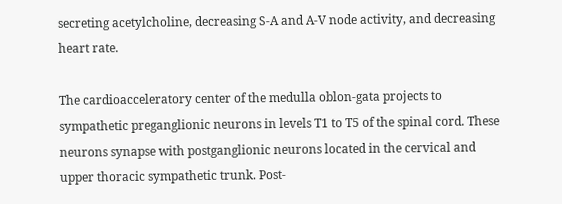secreting acetylcholine, decreasing S-A and A-V node activity, and decreasing heart rate.

The cardioacceleratory center of the medulla oblon-gata projects to sympathetic preganglionic neurons in levels T1 to T5 of the spinal cord. These neurons synapse with postganglionic neurons located in the cervical and upper thoracic sympathetic trunk. Post-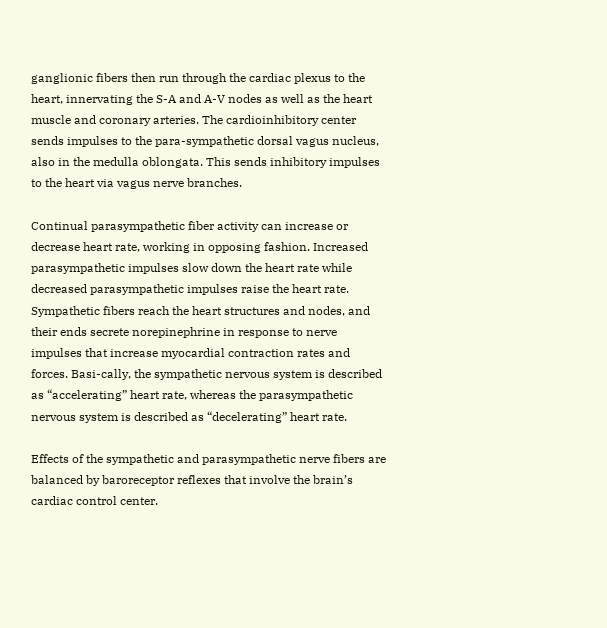ganglionic fibers then run through the cardiac plexus to the heart, innervating the S-A and A-V nodes as well as the heart muscle and coronary arteries. The cardioinhibitory center sends impulses to the para-sympathetic dorsal vagus nucleus, also in the medulla oblongata. This sends inhibitory impulses to the heart via vagus nerve branches.

Continual parasympathetic fiber activity can increase or decrease heart rate, working in opposing fashion. Increased parasympathetic impulses slow down the heart rate while decreased parasympathetic impulses raise the heart rate. Sympathetic fibers reach the heart structures and nodes, and their ends secrete norepinephrine in response to nerve impulses that increase myocardial contraction rates and forces. Basi-cally, the sympathetic nervous system is described as “accelerating” heart rate, whereas the parasympathetic nervous system is described as “decelerating” heart rate.

Effects of the sympathetic and parasympathetic nerve fibers are balanced by baroreceptor reflexes that involve the brain’s cardiac control center.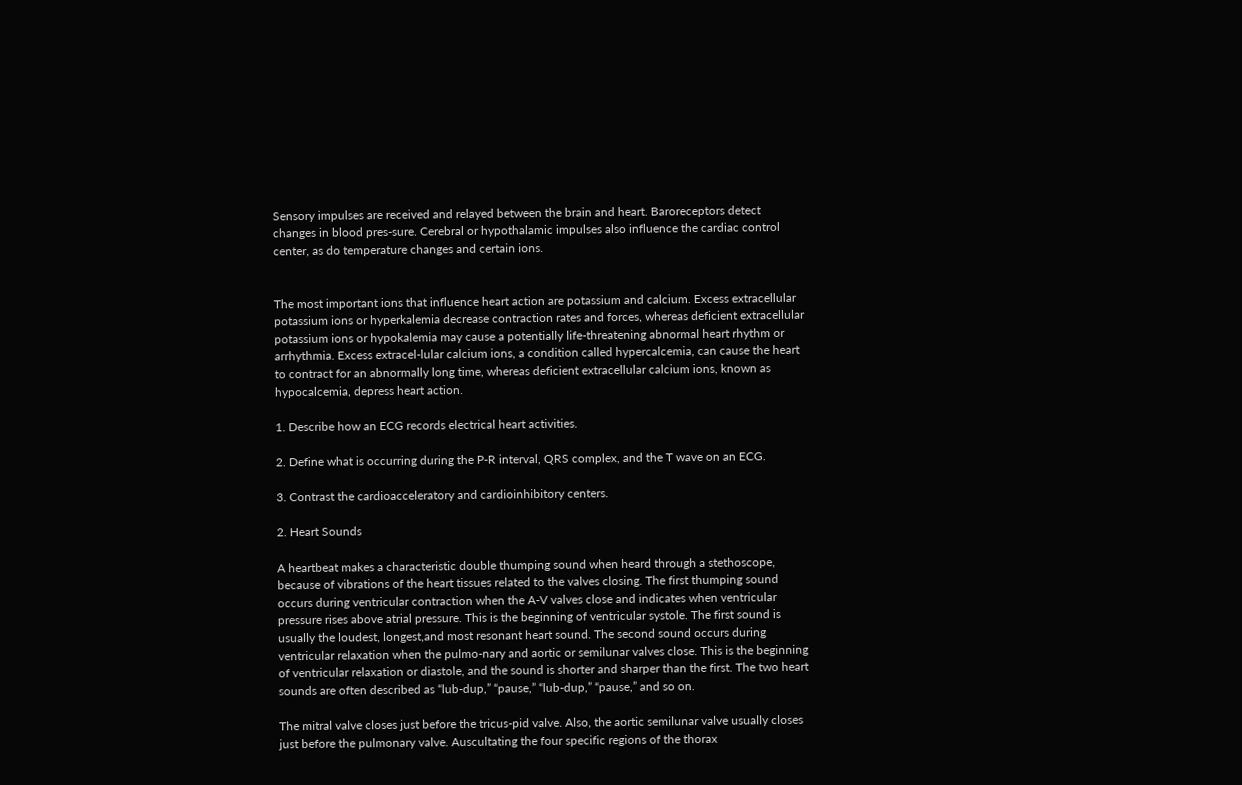Sensory impulses are received and relayed between the brain and heart. Baroreceptors detect changes in blood pres-sure. Cerebral or hypothalamic impulses also influence the cardiac control center, as do temperature changes and certain ions.


The most important ions that influence heart action are potassium and calcium. Excess extracellular potassium ions or hyperkalemia decrease contraction rates and forces, whereas deficient extracellular potassium ions or hypokalemia may cause a potentially life-threatening abnormal heart rhythm or arrhythmia. Excess extracel-lular calcium ions, a condition called hypercalcemia, can cause the heart to contract for an abnormally long time, whereas deficient extracellular calcium ions, known as hypocalcemia, depress heart action.

1. Describe how an ECG records electrical heart activities.

2. Define what is occurring during the P-R interval, QRS complex, and the T wave on an ECG.

3. Contrast the cardioacceleratory and cardioinhibitory centers.

2. Heart Sounds

A heartbeat makes a characteristic double thumping sound when heard through a stethoscope, because of vibrations of the heart tissues related to the valves closing. The first thumping sound occurs during ventricular contraction when the A-V valves close and indicates when ventricular pressure rises above atrial pressure. This is the beginning of ventricular systole. The first sound is usually the loudest, longest,and most resonant heart sound. The second sound occurs during ventricular relaxation when the pulmo-nary and aortic or semilunar valves close. This is the beginning of ventricular relaxation or diastole, and the sound is shorter and sharper than the first. The two heart sounds are often described as “lub-dup,” “pause,” “lub-dup,” “pause,” and so on.

The mitral valve closes just before the tricus-pid valve. Also, the aortic semilunar valve usually closes just before the pulmonary valve. Auscultating the four specific regions of the thorax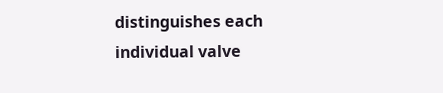distinguishes each individual valve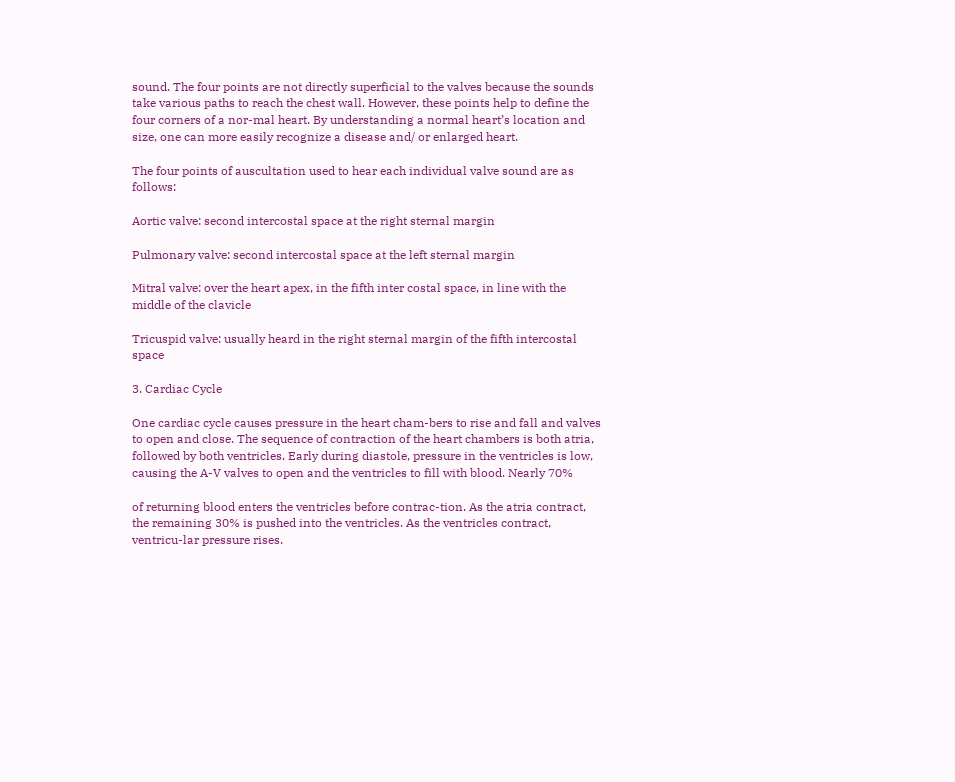sound. The four points are not directly superficial to the valves because the sounds take various paths to reach the chest wall. However, these points help to define the four corners of a nor-mal heart. By understanding a normal heart’s location and size, one can more easily recognize a disease and/ or enlarged heart.

The four points of auscultation used to hear each individual valve sound are as follows:

Aortic valve: second intercostal space at the right sternal margin

Pulmonary valve: second intercostal space at the left sternal margin

Mitral valve: over the heart apex, in the fifth inter costal space, in line with the middle of the clavicle

Tricuspid valve: usually heard in the right sternal margin of the fifth intercostal space

3. Cardiac Cycle

One cardiac cycle causes pressure in the heart cham-bers to rise and fall and valves to open and close. The sequence of contraction of the heart chambers is both atria, followed by both ventricles. Early during diastole, pressure in the ventricles is low, causing the A-V valves to open and the ventricles to fill with blood. Nearly 70%

of returning blood enters the ventricles before contrac-tion. As the atria contract, the remaining 30% is pushed into the ventricles. As the ventricles contract, ventricu-lar pressure rises.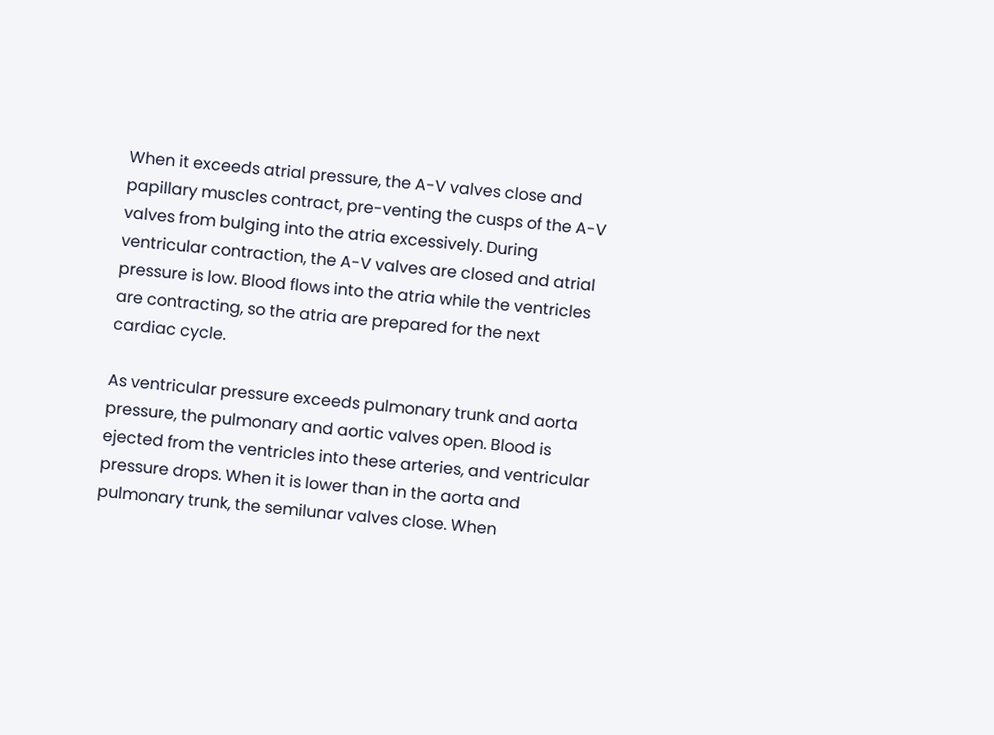When it exceeds atrial pressure, the A-V valves close and papillary muscles contract, pre-venting the cusps of the A-V valves from bulging into the atria excessively. During ventricular contraction, the A-V valves are closed and atrial pressure is low. Blood flows into the atria while the ventricles are contracting, so the atria are prepared for the next cardiac cycle.

As ventricular pressure exceeds pulmonary trunk and aorta pressure, the pulmonary and aortic valves open. Blood is ejected from the ventricles into these arteries, and ventricular pressure drops. When it is lower than in the aorta and pulmonary trunk, the semilunar valves close. When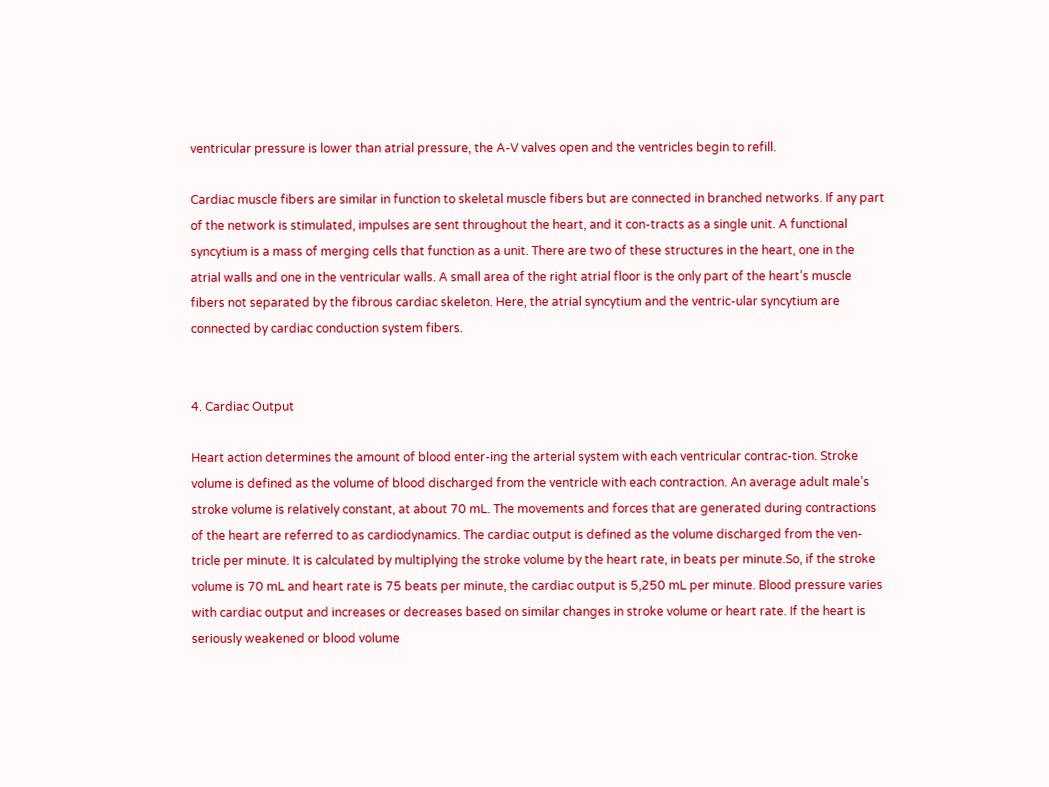ventricular pressure is lower than atrial pressure, the A-V valves open and the ventricles begin to refill.

Cardiac muscle fibers are similar in function to skeletal muscle fibers but are connected in branched networks. If any part of the network is stimulated, impulses are sent throughout the heart, and it con-tracts as a single unit. A functional syncytium is a mass of merging cells that function as a unit. There are two of these structures in the heart, one in the atrial walls and one in the ventricular walls. A small area of the right atrial floor is the only part of the heart’s muscle fibers not separated by the fibrous cardiac skeleton. Here, the atrial syncytium and the ventric-ular syncytium are connected by cardiac conduction system fibers.


4. Cardiac Output

Heart action determines the amount of blood enter-ing the arterial system with each ventricular contrac-tion. Stroke volume is defined as the volume of blood discharged from the ventricle with each contraction. An average adult male’s stroke volume is relatively constant, at about 70 mL. The movements and forces that are generated during contractions of the heart are referred to as cardiodynamics. The cardiac output is defined as the volume discharged from the ven-tricle per minute. It is calculated by multiplying the stroke volume by the heart rate, in beats per minute.So, if the stroke volume is 70 mL and heart rate is 75 beats per minute, the cardiac output is 5,250 mL per minute. Blood pressure varies with cardiac output and increases or decreases based on similar changes in stroke volume or heart rate. If the heart is seriously weakened or blood volume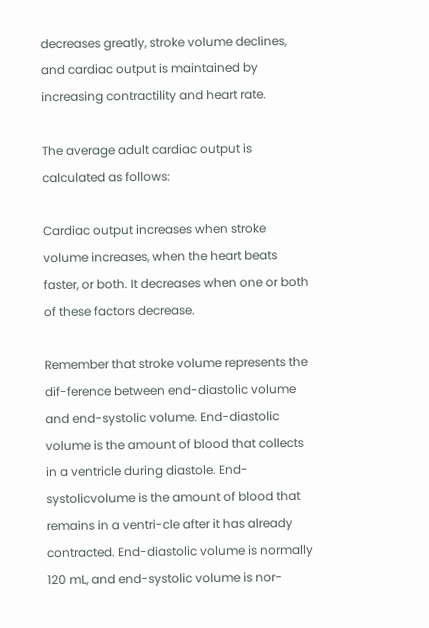decreases greatly, stroke volume declines, and cardiac output is maintained by increasing contractility and heart rate.

The average adult cardiac output is calculated as follows:

Cardiac output increases when stroke volume increases, when the heart beats faster, or both. It decreases when one or both of these factors decrease.

Remember that stroke volume represents the dif-ference between end-diastolic volume and end-systolic volume. End-diastolic volume is the amount of blood that collects in a ventricle during diastole. End-systolicvolume is the amount of blood that remains in a ventri-cle after it has already contracted. End-diastolic volume is normally 120 mL, and end-systolic volume is nor-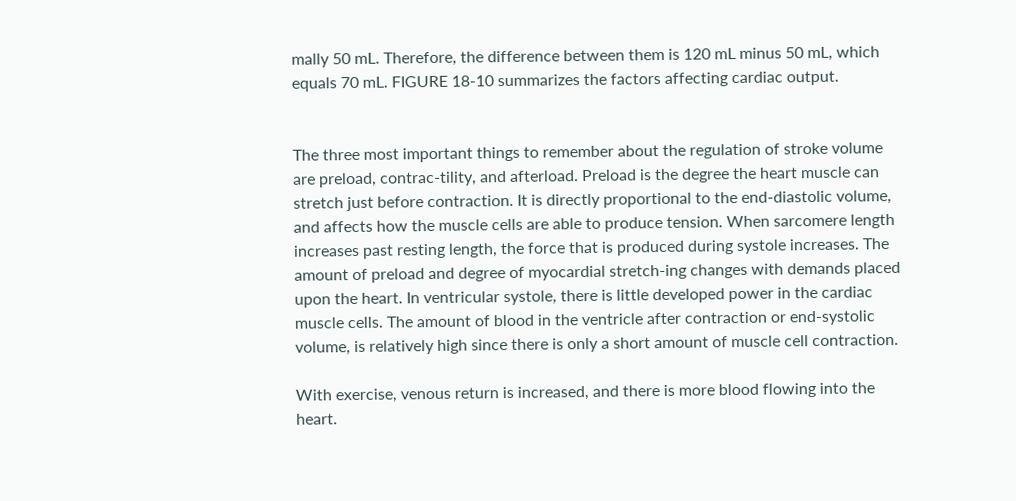mally 50 mL. Therefore, the difference between them is 120 mL minus 50 mL, which equals 70 mL. FIGURE 18-10 summarizes the factors affecting cardiac output.


The three most important things to remember about the regulation of stroke volume are preload, contrac-tility, and afterload. Preload is the degree the heart muscle can stretch just before contraction. It is directly proportional to the end-diastolic volume, and affects how the muscle cells are able to produce tension. When sarcomere length increases past resting length, the force that is produced during systole increases. The amount of preload and degree of myocardial stretch-ing changes with demands placed upon the heart. In ventricular systole, there is little developed power in the cardiac muscle cells. The amount of blood in the ventricle after contraction or end-systolic volume, is relatively high since there is only a short amount of muscle cell contraction.

With exercise, venous return is increased, and there is more blood flowing into the heart.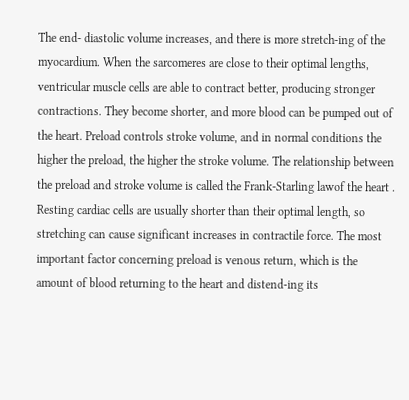The end- diastolic volume increases, and there is more stretch-ing of the myocardium. When the sarcomeres are close to their optimal lengths, ventricular muscle cells are able to contract better, producing stronger contractions. They become shorter, and more blood can be pumped out of the heart. Preload controls stroke volume, and in normal conditions the higher the preload, the higher the stroke volume. The relationship between the preload and stroke volume is called the Frank-Starling lawof the heart . Resting cardiac cells are usually shorter than their optimal length, so stretching can cause significant increases in contractile force. The most important factor concerning preload is venous return, which is the amount of blood returning to the heart and distend-ing its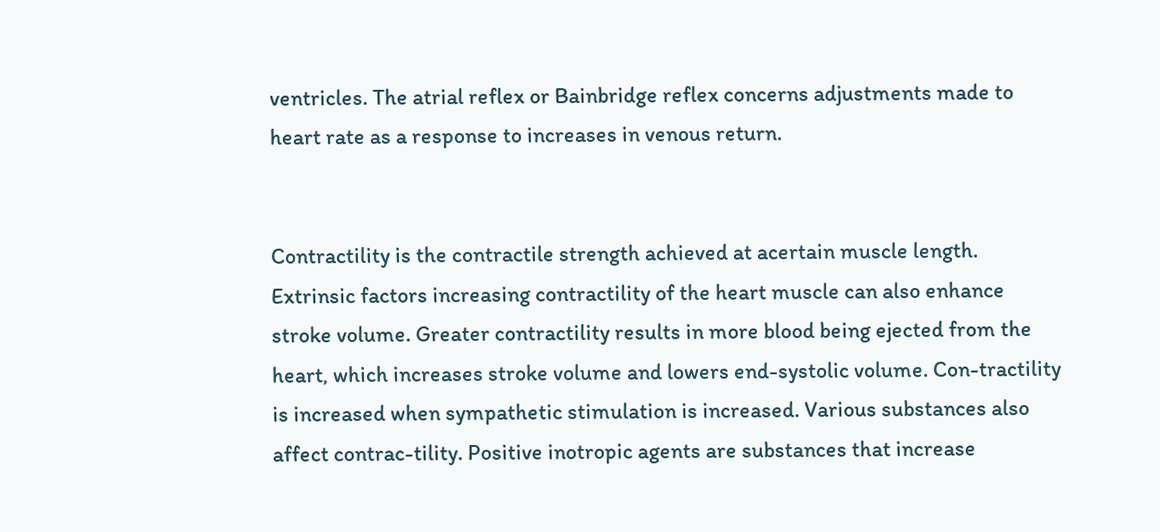ventricles. The atrial reflex or Bainbridge reflex concerns adjustments made to heart rate as a response to increases in venous return.


Contractility is the contractile strength achieved at acertain muscle length. Extrinsic factors increasing contractility of the heart muscle can also enhance stroke volume. Greater contractility results in more blood being ejected from the heart, which increases stroke volume and lowers end-systolic volume. Con-tractility is increased when sympathetic stimulation is increased. Various substances also affect contrac-tility. Positive inotropic agents are substances that increase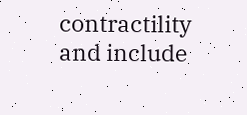contractility and include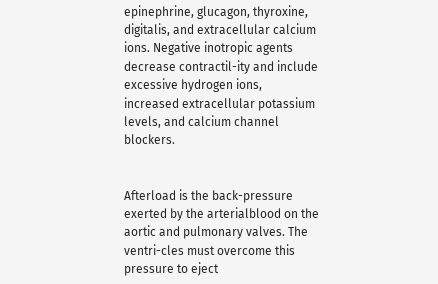epinephrine, glucagon, thyroxine, digitalis, and extracellular calcium ions. Negative inotropic agents decrease contractil-ity and include excessive hydrogen ions, increased extracellular potassium levels, and calcium channel blockers.


Afterload is the back-pressure exerted by the arterialblood on the aortic and pulmonary valves. The ventri-cles must overcome this pressure to eject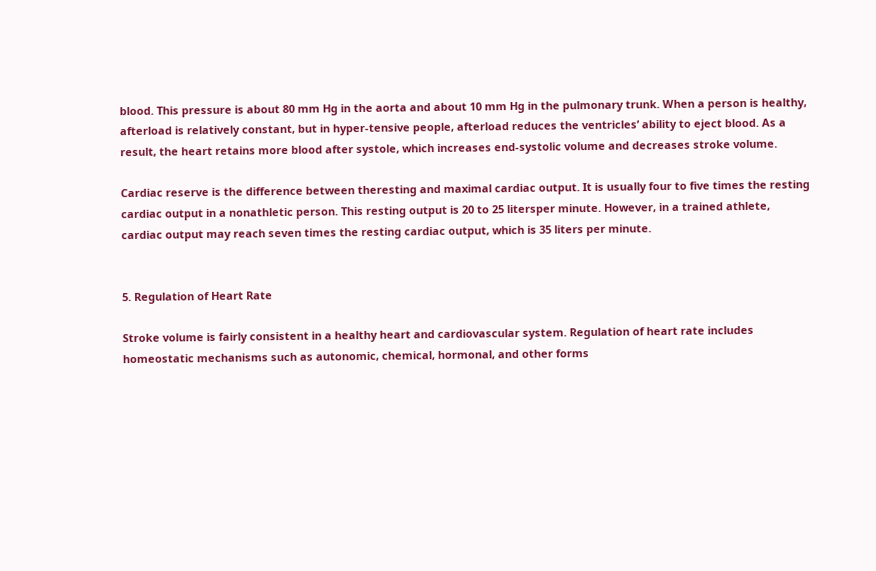blood. This pressure is about 80 mm Hg in the aorta and about 10 mm Hg in the pulmonary trunk. When a person is healthy, afterload is relatively constant, but in hyper-tensive people, afterload reduces the ventricles’ ability to eject blood. As a result, the heart retains more blood after systole, which increases end-systolic volume and decreases stroke volume.

Cardiac reserve is the difference between theresting and maximal cardiac output. It is usually four to five times the resting cardiac output in a nonathletic person. This resting output is 20 to 25 litersper minute. However, in a trained athlete, cardiac output may reach seven times the resting cardiac output, which is 35 liters per minute.


5. Regulation of Heart Rate

Stroke volume is fairly consistent in a healthy heart and cardiovascular system. Regulation of heart rate includes homeostatic mechanisms such as autonomic, chemical, hormonal, and other forms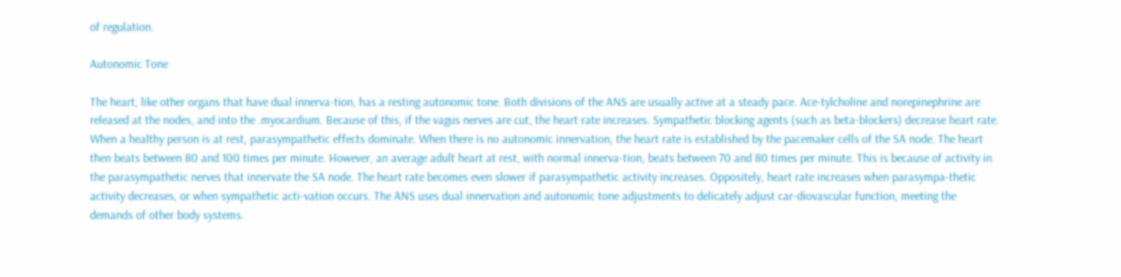of regulation.

Autonomic Tone

The heart, like other organs that have dual innerva-tion, has a resting autonomic tone. Both divisions of the ANS are usually active at a steady pace. Ace-tylcholine and norepinephrine are released at the nodes, and into the .myocardium. Because of this, if the vagus nerves are cut, the heart rate increases. Sympathetic blocking agents (such as beta-blockers) decrease heart rate. When a healthy person is at rest, parasympathetic effects dominate. When there is no autonomic innervation, the heart rate is established by the pacemaker cells of the SA node. The heart then beats between 80 and 100 times per minute. However, an average adult heart at rest, with normal innerva-tion, beats between 70 and 80 times per minute. This is because of activity in the parasympathetic nerves that innervate the SA node. The heart rate becomes even slower if parasympathetic activity increases. Oppositely, heart rate increases when parasympa-thetic activity decreases, or when sympathetic acti-vation occurs. The ANS uses dual innervation and autonomic tone adjustments to delicately adjust car-diovascular function, meeting the demands of other body systems.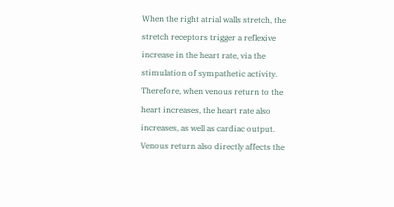When the right atrial walls stretch, the stretch receptors trigger a reflexive increase in the heart rate, via the stimulation of sympathetic activity. Therefore, when venous return to the heart increases, the heart rate also increases, as well as cardiac output. Venous return also directly affects the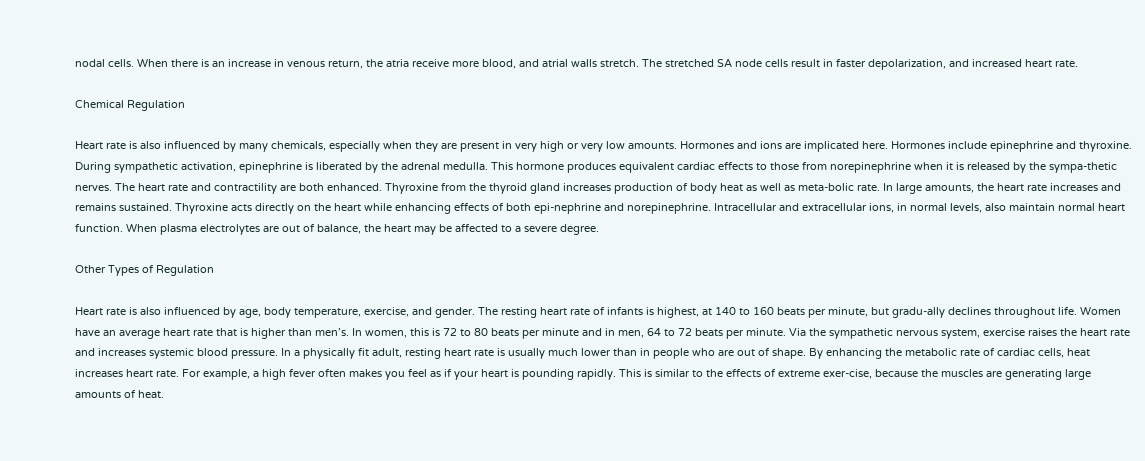nodal cells. When there is an increase in venous return, the atria receive more blood, and atrial walls stretch. The stretched SA node cells result in faster depolarization, and increased heart rate.

Chemical Regulation

Heart rate is also influenced by many chemicals, especially when they are present in very high or very low amounts. Hormones and ions are implicated here. Hormones include epinephrine and thyroxine. During sympathetic activation, epinephrine is liberated by the adrenal medulla. This hormone produces equivalent cardiac effects to those from norepinephrine when it is released by the sympa-thetic nerves. The heart rate and contractility are both enhanced. Thyroxine from the thyroid gland increases production of body heat as well as meta-bolic rate. In large amounts, the heart rate increases and remains sustained. Thyroxine acts directly on the heart while enhancing effects of both epi-nephrine and norepinephrine. Intracellular and extracellular ions, in normal levels, also maintain normal heart function. When plasma electrolytes are out of balance, the heart may be affected to a severe degree.

Other Types of Regulation

Heart rate is also influenced by age, body temperature, exercise, and gender. The resting heart rate of infants is highest, at 140 to 160 beats per minute, but gradu-ally declines throughout life. Women have an average heart rate that is higher than men’s. In women, this is 72 to 80 beats per minute and in men, 64 to 72 beats per minute. Via the sympathetic nervous system, exercise raises the heart rate and increases systemic blood pressure. In a physically fit adult, resting heart rate is usually much lower than in people who are out of shape. By enhancing the metabolic rate of cardiac cells, heat increases heart rate. For example, a high fever often makes you feel as if your heart is pounding rapidly. This is similar to the effects of extreme exer-cise, because the muscles are generating large amounts of heat.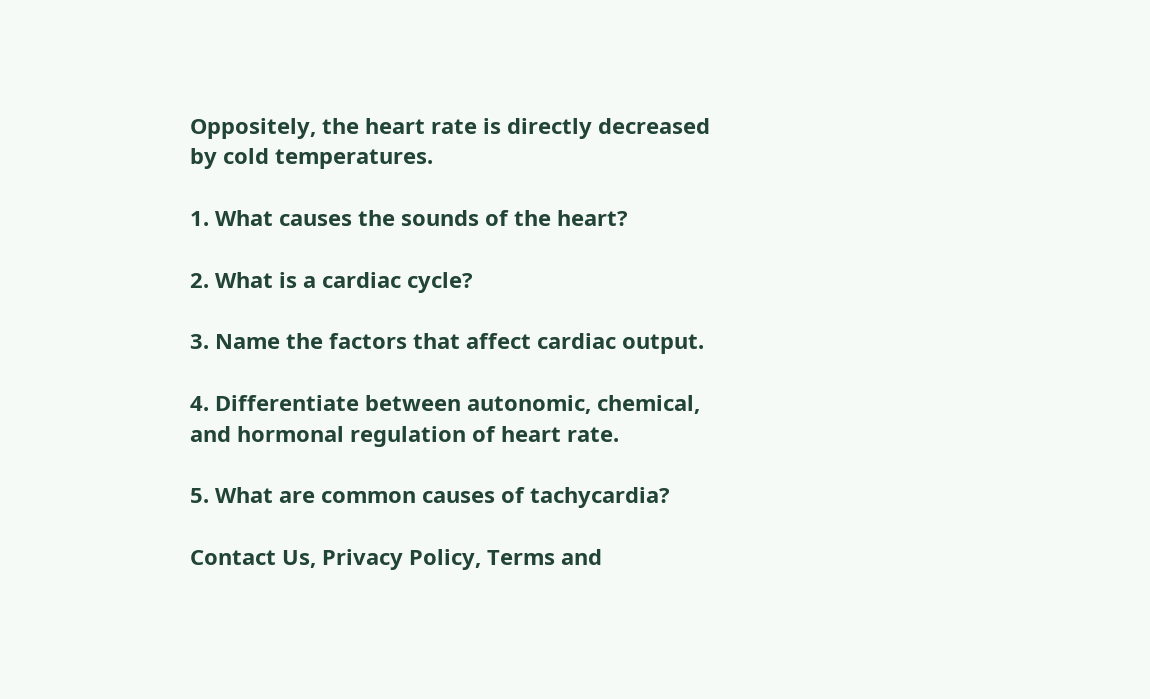Oppositely, the heart rate is directly decreased by cold temperatures.

1. What causes the sounds of the heart?

2. What is a cardiac cycle?

3. Name the factors that affect cardiac output.

4. Differentiate between autonomic, chemical, and hormonal regulation of heart rate.

5. What are common causes of tachycardia?

Contact Us, Privacy Policy, Terms and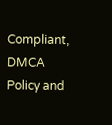Compliant, DMCA Policy and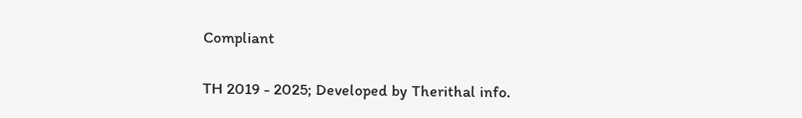Compliant

TH 2019 - 2025; Developed by Therithal info.